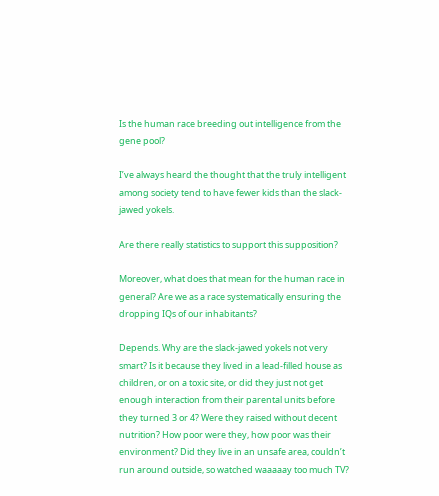Is the human race breeding out intelligence from the gene pool?

I’ve always heard the thought that the truly intelligent among society tend to have fewer kids than the slack-jawed yokels.

Are there really statistics to support this supposition?

Moreover, what does that mean for the human race in general? Are we as a race systematically ensuring the dropping IQs of our inhabitants?

Depends. Why are the slack-jawed yokels not very smart? Is it because they lived in a lead-filled house as children, or on a toxic site, or did they just not get enough interaction from their parental units before they turned 3 or 4? Were they raised without decent nutrition? How poor were they, how poor was their environment? Did they live in an unsafe area, couldn’t run around outside, so watched waaaaay too much TV?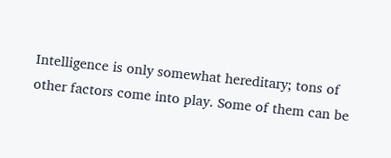Intelligence is only somewhat hereditary; tons of other factors come into play. Some of them can be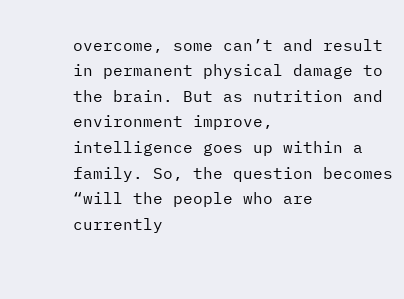overcome, some can’t and result in permanent physical damage to the brain. But as nutrition and environment improve, intelligence goes up within a family. So, the question becomes “will the people who are currently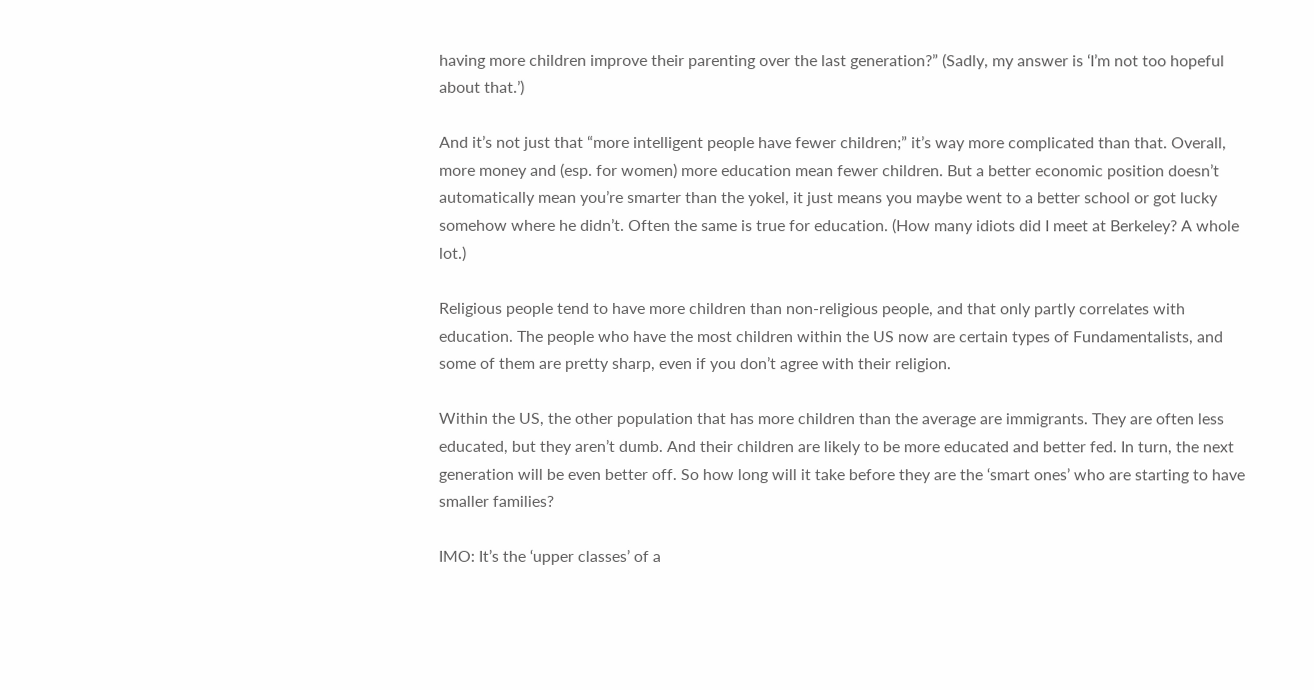having more children improve their parenting over the last generation?” (Sadly, my answer is ‘I’m not too hopeful about that.’)

And it’s not just that “more intelligent people have fewer children;” it’s way more complicated than that. Overall, more money and (esp. for women) more education mean fewer children. But a better economic position doesn’t automatically mean you’re smarter than the yokel, it just means you maybe went to a better school or got lucky somehow where he didn’t. Often the same is true for education. (How many idiots did I meet at Berkeley? A whole lot.)

Religious people tend to have more children than non-religious people, and that only partly correlates with education. The people who have the most children within the US now are certain types of Fundamentalists, and some of them are pretty sharp, even if you don’t agree with their religion.

Within the US, the other population that has more children than the average are immigrants. They are often less educated, but they aren’t dumb. And their children are likely to be more educated and better fed. In turn, the next generation will be even better off. So how long will it take before they are the ‘smart ones’ who are starting to have smaller families?

IMO: It’s the ‘upper classes’ of a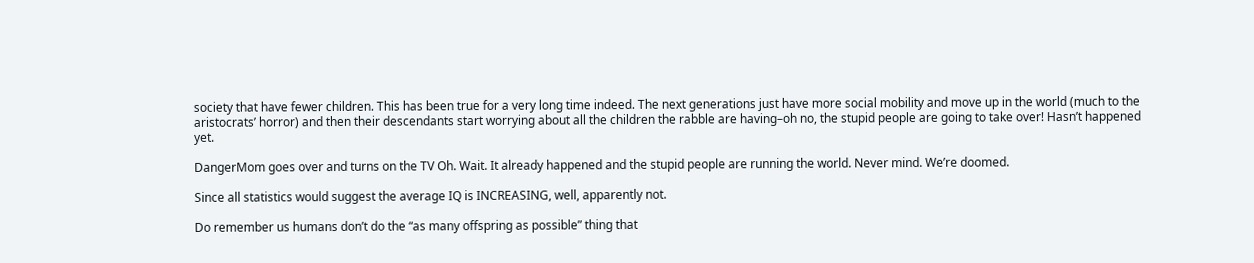society that have fewer children. This has been true for a very long time indeed. The next generations just have more social mobility and move up in the world (much to the aristocrats’ horror) and then their descendants start worrying about all the children the rabble are having–oh no, the stupid people are going to take over! Hasn’t happened yet.

DangerMom goes over and turns on the TV Oh. Wait. It already happened and the stupid people are running the world. Never mind. We’re doomed.

Since all statistics would suggest the average IQ is INCREASING, well, apparently not.

Do remember us humans don’t do the “as many offspring as possible” thing that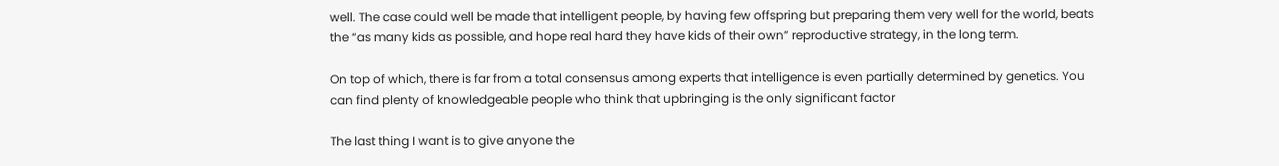well. The case could well be made that intelligent people, by having few offspring but preparing them very well for the world, beats the “as many kids as possible, and hope real hard they have kids of their own” reproductive strategy, in the long term.

On top of which, there is far from a total consensus among experts that intelligence is even partially determined by genetics. You can find plenty of knowledgeable people who think that upbringing is the only significant factor

The last thing I want is to give anyone the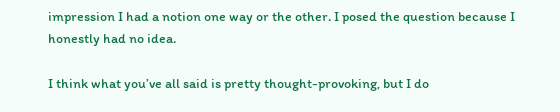impression I had a notion one way or the other. I posed the question because I honestly had no idea.

I think what you’ve all said is pretty thought-provoking, but I do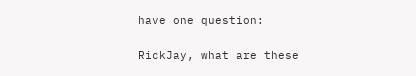have one question:

RickJay, what are these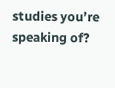studies you’re speaking of?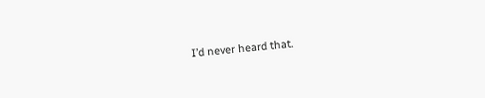I’d never heard that.